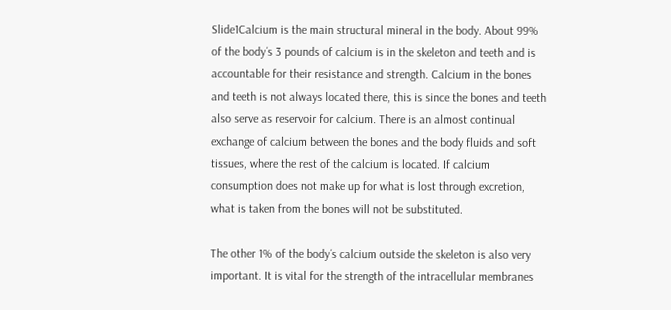Slide1Calcium is the main structural mineral in the body. About 99% of the body´s 3 pounds of calcium is in the skeleton and teeth and is accountable for their resistance and strength. Calcium in the bones and teeth is not always located there, this is since the bones and teeth also serve as reservoir for calcium. There is an almost continual exchange of calcium between the bones and the body fluids and soft tissues, where the rest of the calcium is located. If calcium consumption does not make up for what is lost through excretion, what is taken from the bones will not be substituted.

The other 1% of the body´s calcium outside the skeleton is also very important. It is vital for the strength of the intracellular membranes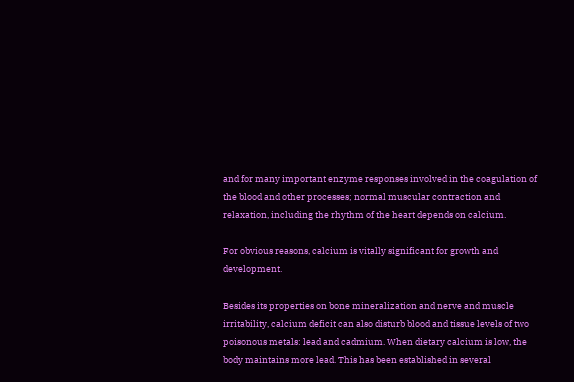and for many important enzyme responses involved in the coagulation of the blood and other processes; normal muscular contraction and relaxation, including the rhythm of the heart depends on calcium.

For obvious reasons, calcium is vitally significant for growth and development.

Besides its properties on bone mineralization and nerve and muscle irritability, calcium deficit can also disturb blood and tissue levels of two poisonous metals: lead and cadmium. When dietary calcium is low, the body maintains more lead. This has been established in several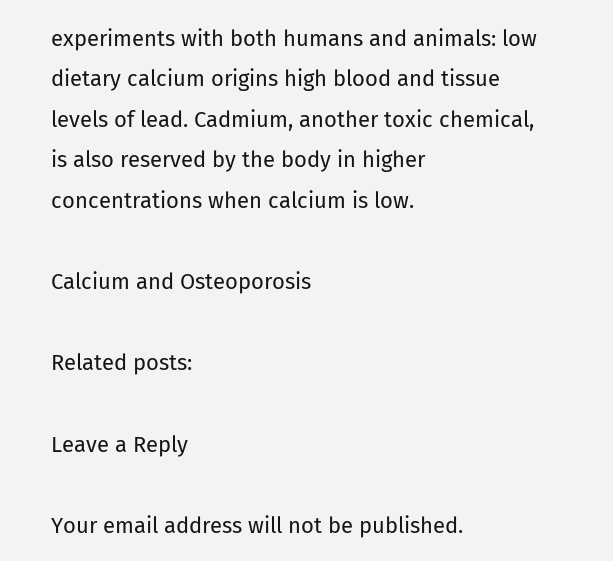experiments with both humans and animals: low dietary calcium origins high blood and tissue levels of lead. Cadmium, another toxic chemical, is also reserved by the body in higher concentrations when calcium is low.

Calcium and Osteoporosis

Related posts:

Leave a Reply

Your email address will not be published.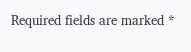Required fields are marked *